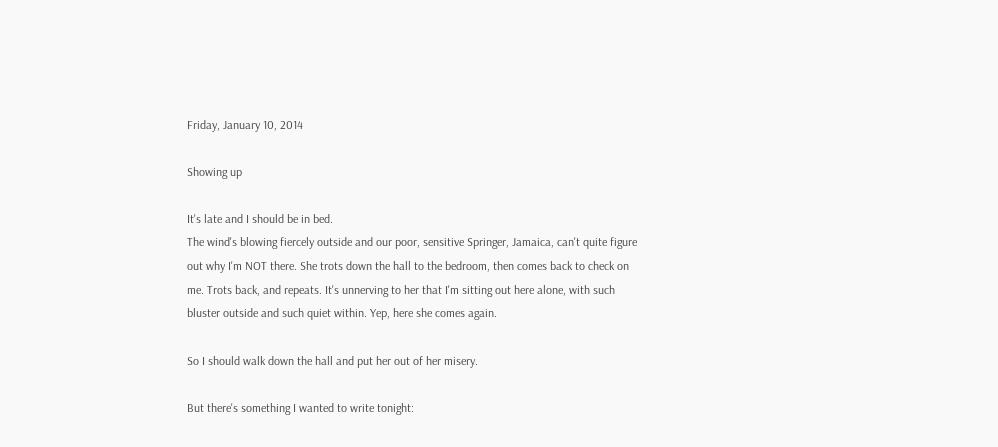Friday, January 10, 2014

Showing up

It's late and I should be in bed.
The wind's blowing fiercely outside and our poor, sensitive Springer, Jamaica, can't quite figure out why I'm NOT there. She trots down the hall to the bedroom, then comes back to check on me. Trots back, and repeats. It's unnerving to her that I'm sitting out here alone, with such bluster outside and such quiet within. Yep, here she comes again.

So I should walk down the hall and put her out of her misery.

But there's something I wanted to write tonight: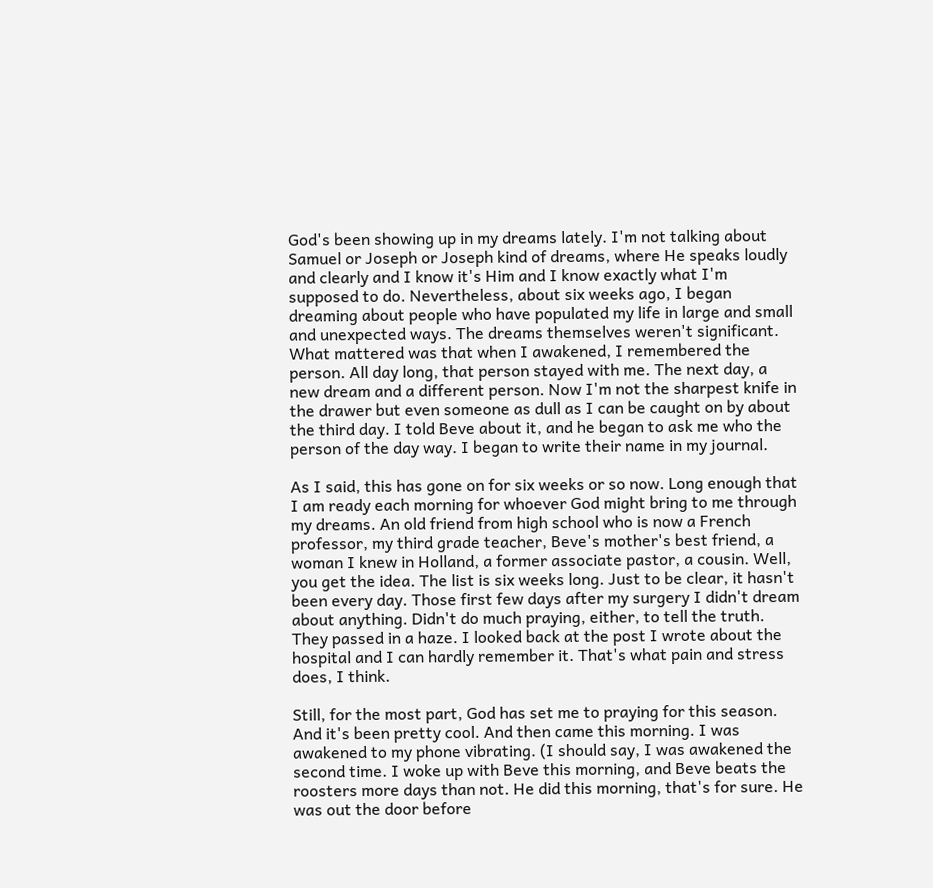God's been showing up in my dreams lately. I'm not talking about Samuel or Joseph or Joseph kind of dreams, where He speaks loudly and clearly and I know it's Him and I know exactly what I'm supposed to do. Nevertheless, about six weeks ago, I began dreaming about people who have populated my life in large and small and unexpected ways. The dreams themselves weren't significant. What mattered was that when I awakened, I remembered the person. All day long, that person stayed with me. The next day, a new dream and a different person. Now I'm not the sharpest knife in the drawer but even someone as dull as I can be caught on by about the third day. I told Beve about it, and he began to ask me who the person of the day way. I began to write their name in my journal.

As I said, this has gone on for six weeks or so now. Long enough that I am ready each morning for whoever God might bring to me through my dreams. An old friend from high school who is now a French professor, my third grade teacher, Beve's mother's best friend, a woman I knew in Holland, a former associate pastor, a cousin. Well, you get the idea. The list is six weeks long. Just to be clear, it hasn't been every day. Those first few days after my surgery I didn't dream about anything. Didn't do much praying, either, to tell the truth. They passed in a haze. I looked back at the post I wrote about the hospital and I can hardly remember it. That's what pain and stress does, I think.

Still, for the most part, God has set me to praying for this season. And it's been pretty cool. And then came this morning. I was awakened to my phone vibrating. (I should say, I was awakened the second time. I woke up with Beve this morning, and Beve beats the roosters more days than not. He did this morning, that's for sure. He was out the door before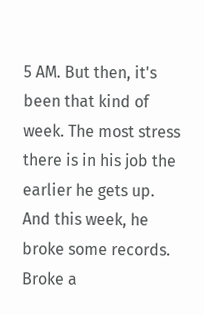5 AM. But then, it's been that kind of week. The most stress there is in his job the earlier he gets up. And this week, he broke some records. Broke a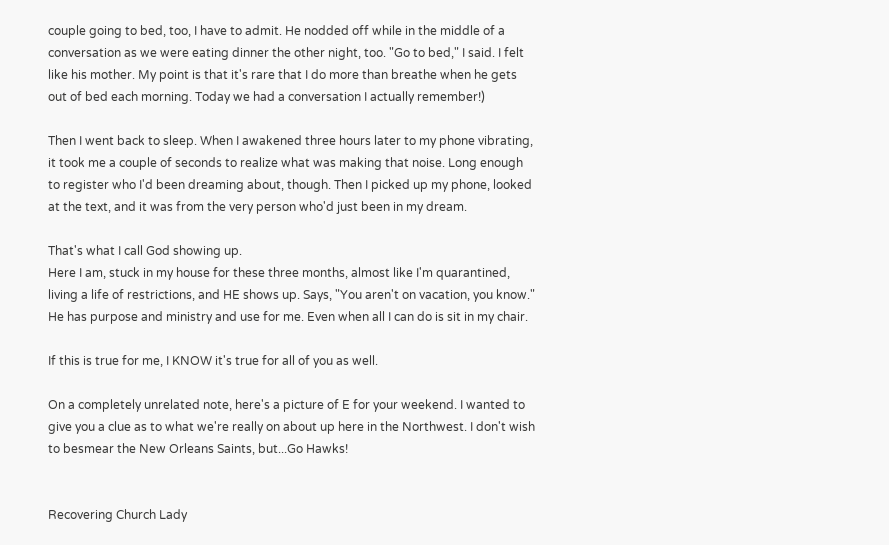couple going to bed, too, I have to admit. He nodded off while in the middle of a conversation as we were eating dinner the other night, too. "Go to bed," I said. I felt like his mother. My point is that it's rare that I do more than breathe when he gets out of bed each morning. Today we had a conversation I actually remember!)

Then I went back to sleep. When I awakened three hours later to my phone vibrating, it took me a couple of seconds to realize what was making that noise. Long enough to register who I'd been dreaming about, though. Then I picked up my phone, looked at the text, and it was from the very person who'd just been in my dream.

That's what I call God showing up.
Here I am, stuck in my house for these three months, almost like I'm quarantined, living a life of restrictions, and HE shows up. Says, "You aren't on vacation, you know." He has purpose and ministry and use for me. Even when all I can do is sit in my chair.

If this is true for me, I KNOW it's true for all of you as well.

On a completely unrelated note, here's a picture of E for your weekend. I wanted to give you a clue as to what we're really on about up here in the Northwest. I don't wish to besmear the New Orleans Saints, but...Go Hawks!


Recovering Church Lady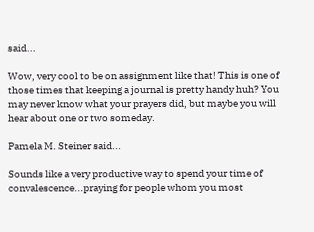said...

Wow, very cool to be on assignment like that! This is one of those times that keeping a journal is pretty handy huh? You may never know what your prayers did, but maybe you will hear about one or two someday.

Pamela M. Steiner said...

Sounds like a very productive way to spend your time of convalescence...praying for people whom you most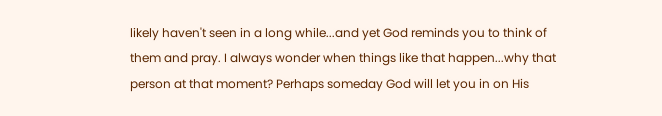likely haven't seen in a long while...and yet God reminds you to think of them and pray. I always wonder when things like that happen...why that person at that moment? Perhaps someday God will let you in on His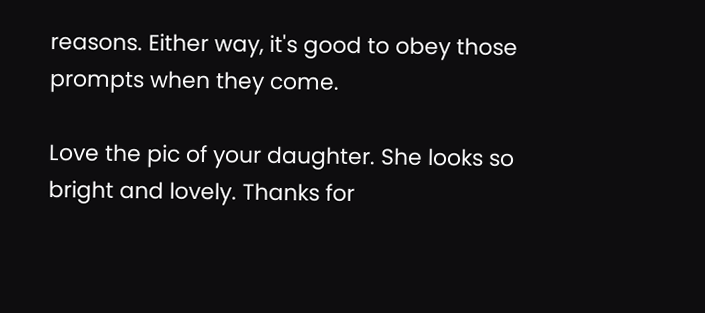reasons. Either way, it's good to obey those prompts when they come.

Love the pic of your daughter. She looks so bright and lovely. Thanks for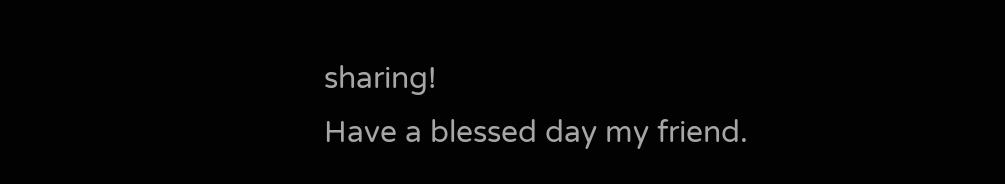sharing!
Have a blessed day my friend.